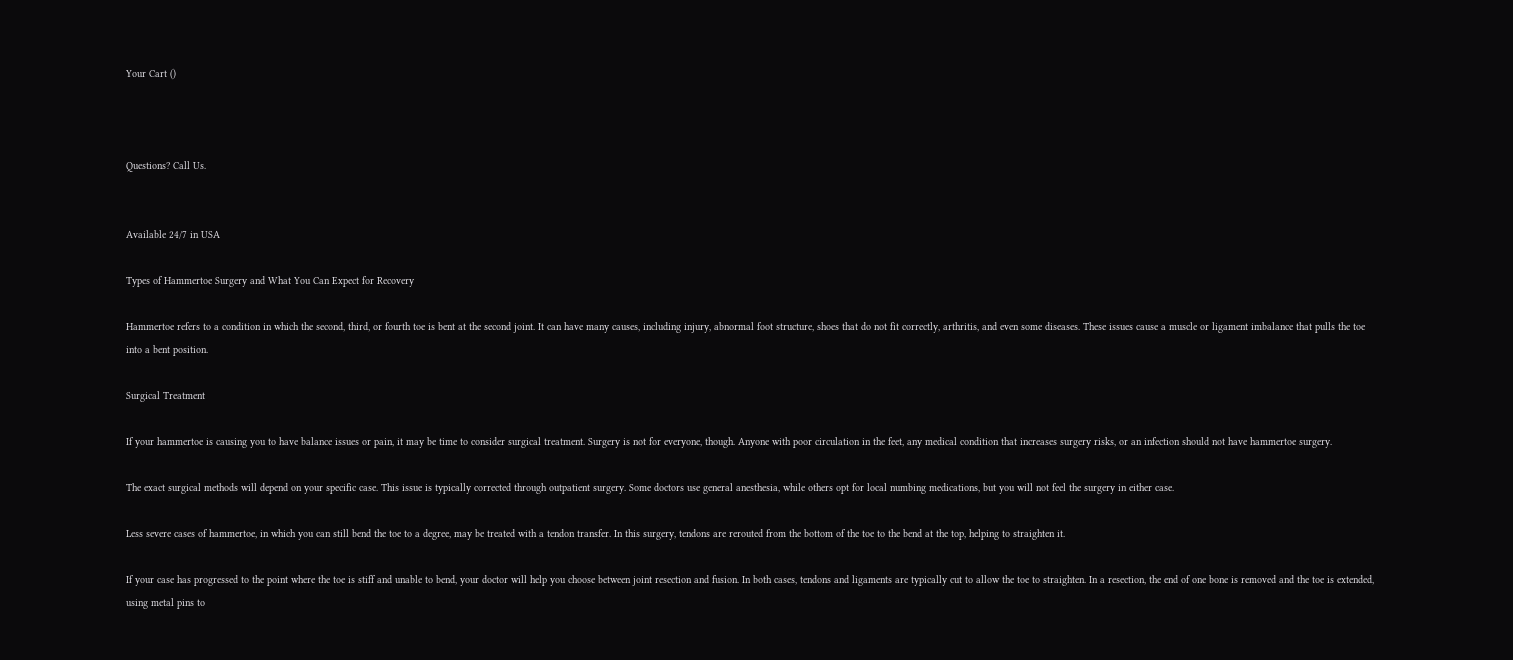Your Cart ()



Questions? Call Us.


Available 24/7 in USA

Types of Hammertoe Surgery and What You Can Expect for Recovery

Hammertoe refers to a condition in which the second, third, or fourth toe is bent at the second joint. It can have many causes, including injury, abnormal foot structure, shoes that do not fit correctly, arthritis, and even some diseases. These issues cause a muscle or ligament imbalance that pulls the toe into a bent position.

Surgical Treatment

If your hammertoe is causing you to have balance issues or pain, it may be time to consider surgical treatment. Surgery is not for everyone, though. Anyone with poor circulation in the feet, any medical condition that increases surgery risks, or an infection should not have hammertoe surgery.

The exact surgical methods will depend on your specific case. This issue is typically corrected through outpatient surgery. Some doctors use general anesthesia, while others opt for local numbing medications, but you will not feel the surgery in either case.

Less severe cases of hammertoe, in which you can still bend the toe to a degree, may be treated with a tendon transfer. In this surgery, tendons are rerouted from the bottom of the toe to the bend at the top, helping to straighten it.

If your case has progressed to the point where the toe is stiff and unable to bend, your doctor will help you choose between joint resection and fusion. In both cases, tendons and ligaments are typically cut to allow the toe to straighten. In a resection, the end of one bone is removed and the toe is extended, using metal pins to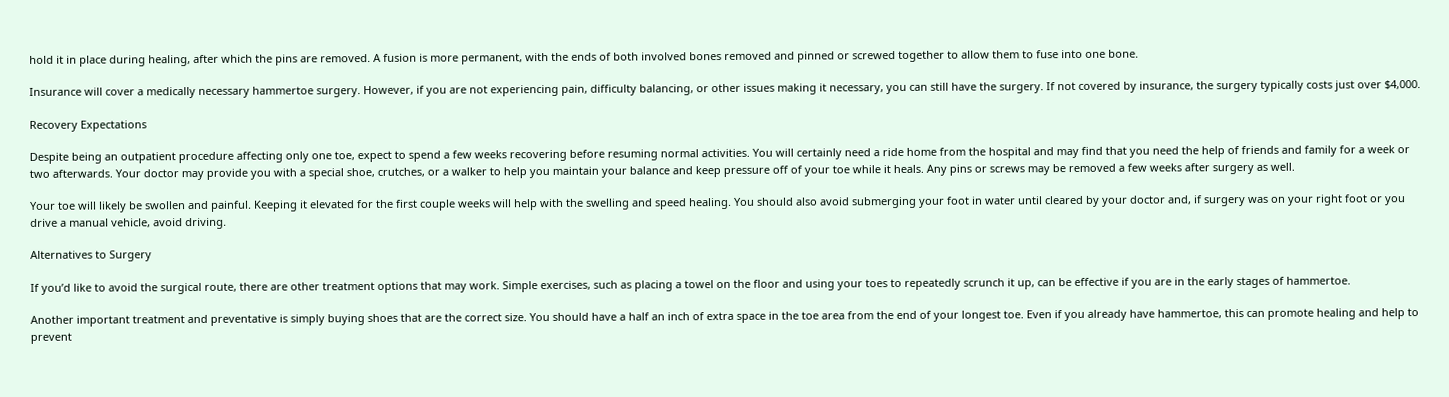hold it in place during healing, after which the pins are removed. A fusion is more permanent, with the ends of both involved bones removed and pinned or screwed together to allow them to fuse into one bone.

Insurance will cover a medically necessary hammertoe surgery. However, if you are not experiencing pain, difficulty balancing, or other issues making it necessary, you can still have the surgery. If not covered by insurance, the surgery typically costs just over $4,000.

Recovery Expectations

Despite being an outpatient procedure affecting only one toe, expect to spend a few weeks recovering before resuming normal activities. You will certainly need a ride home from the hospital and may find that you need the help of friends and family for a week or two afterwards. Your doctor may provide you with a special shoe, crutches, or a walker to help you maintain your balance and keep pressure off of your toe while it heals. Any pins or screws may be removed a few weeks after surgery as well.

Your toe will likely be swollen and painful. Keeping it elevated for the first couple weeks will help with the swelling and speed healing. You should also avoid submerging your foot in water until cleared by your doctor and, if surgery was on your right foot or you drive a manual vehicle, avoid driving.

Alternatives to Surgery

If you’d like to avoid the surgical route, there are other treatment options that may work. Simple exercises, such as placing a towel on the floor and using your toes to repeatedly scrunch it up, can be effective if you are in the early stages of hammertoe.

Another important treatment and preventative is simply buying shoes that are the correct size. You should have a half an inch of extra space in the toe area from the end of your longest toe. Even if you already have hammertoe, this can promote healing and help to prevent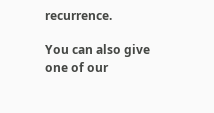recurrence.

You can also give one of our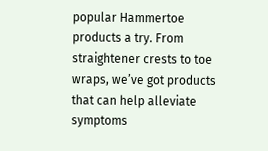popular Hammertoe products a try. From straightener crests to toe wraps, we’ve got products that can help alleviate symptoms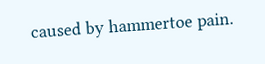caused by hammertoe pain.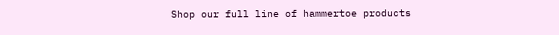Shop our full line of hammertoe products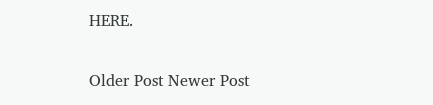HERE.

Older Post Newer Post